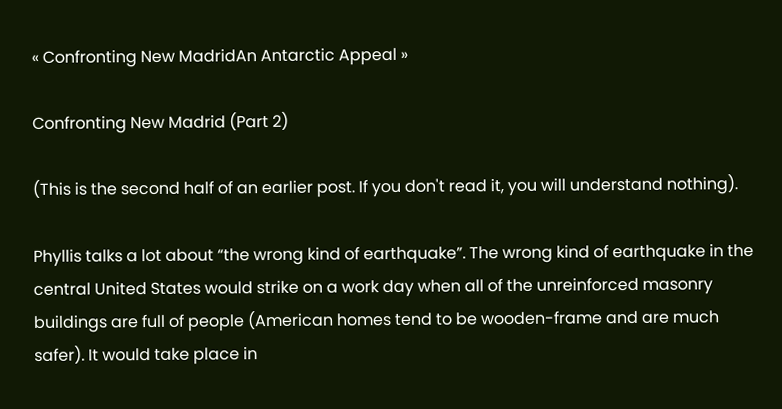« Confronting New MadridAn Antarctic Appeal »

Confronting New Madrid (Part 2)

(This is the second half of an earlier post. If you don't read it, you will understand nothing).

Phyllis talks a lot about “the wrong kind of earthquake”. The wrong kind of earthquake in the central United States would strike on a work day when all of the unreinforced masonry buildings are full of people (American homes tend to be wooden-frame and are much safer). It would take place in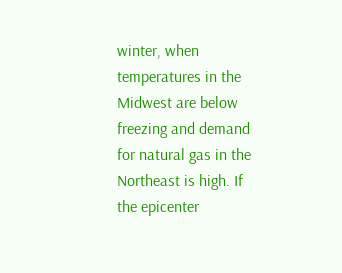winter, when temperatures in the Midwest are below freezing and demand for natural gas in the Northeast is high. If the epicenter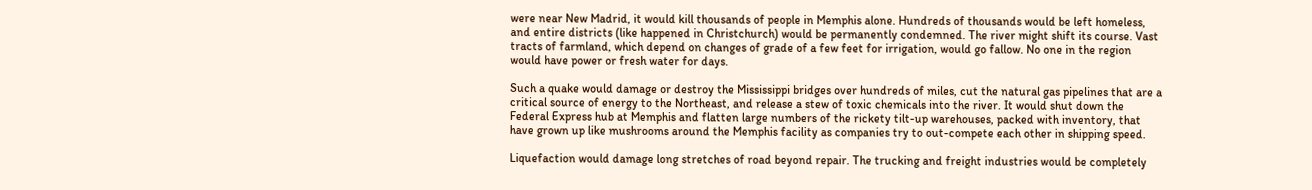were near New Madrid, it would kill thousands of people in Memphis alone. Hundreds of thousands would be left homeless, and entire districts (like happened in Christchurch) would be permanently condemned. The river might shift its course. Vast tracts of farmland, which depend on changes of grade of a few feet for irrigation, would go fallow. No one in the region would have power or fresh water for days.

Such a quake would damage or destroy the Mississippi bridges over hundreds of miles, cut the natural gas pipelines that are a critical source of energy to the Northeast, and release a stew of toxic chemicals into the river. It would shut down the Federal Express hub at Memphis and flatten large numbers of the rickety tilt-up warehouses, packed with inventory, that have grown up like mushrooms around the Memphis facility as companies try to out-compete each other in shipping speed.

Liquefaction would damage long stretches of road beyond repair. The trucking and freight industries would be completely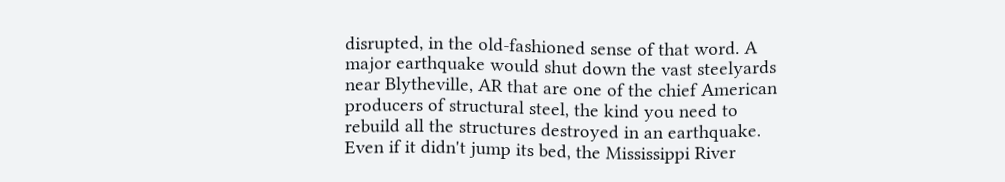disrupted, in the old-fashioned sense of that word. A major earthquake would shut down the vast steelyards near Blytheville, AR that are one of the chief American producers of structural steel, the kind you need to rebuild all the structures destroyed in an earthquake. Even if it didn't jump its bed, the Mississippi River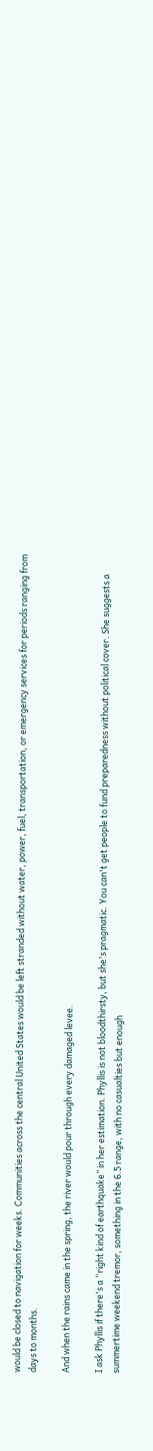would be closed to navigation for weeks. Communities across the central United States would be left stranded without water, power, fuel, transportation, or emergency services for periods ranging from days to months.

And when the rains came in the spring, the river would pour through every damaged levee.

I ask Phyllis if there's a “right kind of earthquake” in her estimation. Phyllis is not bloodthirsty, but she's pragmatic. You can't get people to fund preparedness without political cover. She suggests a summertime weekend tremor, something in the 6.5 range, with no casualties but enough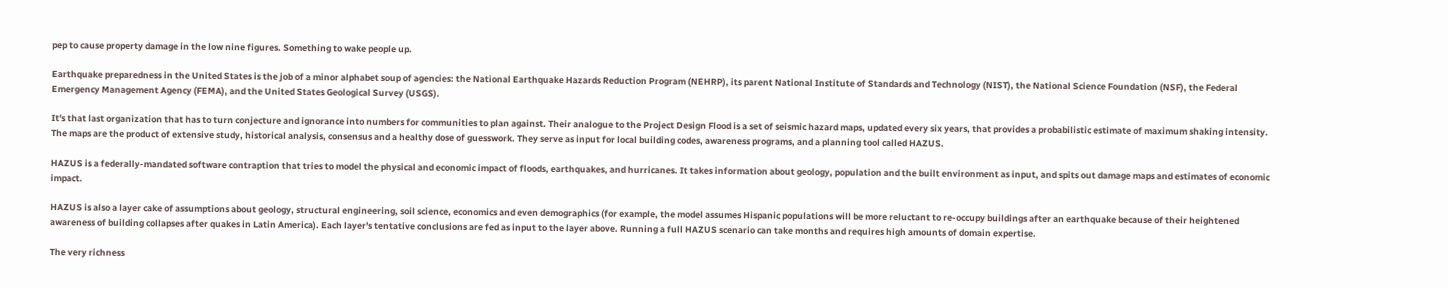pep to cause property damage in the low nine figures. Something to wake people up.

Earthquake preparedness in the United States is the job of a minor alphabet soup of agencies: the National Earthquake Hazards Reduction Program (NEHRP), its parent National Institute of Standards and Technology (NIST), the National Science Foundation (NSF), the Federal Emergency Management Agency (FEMA), and the United States Geological Survey (USGS).

It's that last organization that has to turn conjecture and ignorance into numbers for communities to plan against. Their analogue to the Project Design Flood is a set of seismic hazard maps, updated every six years, that provides a probabilistic estimate of maximum shaking intensity. The maps are the product of extensive study, historical analysis, consensus and a healthy dose of guesswork. They serve as input for local building codes, awareness programs, and a planning tool called HAZUS.

HAZUS is a federally-mandated software contraption that tries to model the physical and economic impact of floods, earthquakes, and hurricanes. It takes information about geology, population and the built environment as input, and spits out damage maps and estimates of economic impact.

HAZUS is also a layer cake of assumptions about geology, structural engineering, soil science, economics and even demographics (for example, the model assumes Hispanic populations will be more reluctant to re-occupy buildings after an earthquake because of their heightened awareness of building collapses after quakes in Latin America). Each layer's tentative conclusions are fed as input to the layer above. Running a full HAZUS scenario can take months and requires high amounts of domain expertise.

The very richness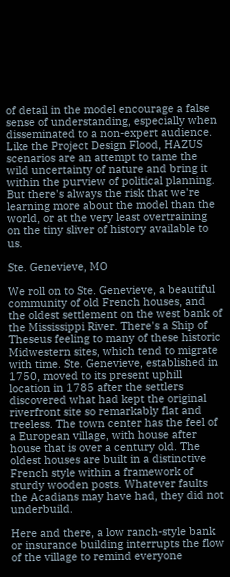of detail in the model encourage a false sense of understanding, especially when disseminated to a non-expert audience. Like the Project Design Flood, HAZUS scenarios are an attempt to tame the wild uncertainty of nature and bring it within the purview of political planning. But there's always the risk that we're learning more about the model than the world, or at the very least overtraining on the tiny sliver of history available to us.

Ste. Genevieve, MO

We roll on to Ste. Genevieve, a beautiful community of old French houses, and the oldest settlement on the west bank of the Mississippi River. There's a Ship of Theseus feeling to many of these historic Midwestern sites, which tend to migrate with time. Ste. Genevieve, established in 1750, moved to its present uphill location in 1785 after the settlers discovered what had kept the original riverfront site so remarkably flat and treeless. The town center has the feel of a European village, with house after house that is over a century old. The oldest houses are built in a distinctive French style within a framework of sturdy wooden posts. Whatever faults the Acadians may have had, they did not underbuild.

Here and there, a low ranch-style bank or insurance building interrupts the flow of the village to remind everyone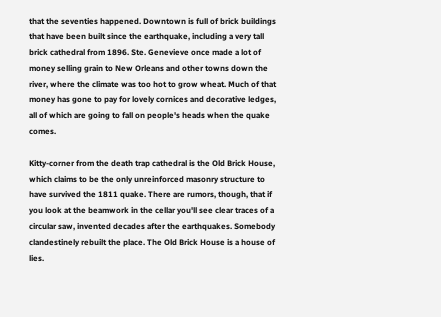that the seventies happened. Downtown is full of brick buildings that have been built since the earthquake, including a very tall brick cathedral from 1896. Ste. Genevieve once made a lot of money selling grain to New Orleans and other towns down the river, where the climate was too hot to grow wheat. Much of that money has gone to pay for lovely cornices and decorative ledges, all of which are going to fall on people's heads when the quake comes.

Kitty-corner from the death trap cathedral is the Old Brick House, which claims to be the only unreinforced masonry structure to have survived the 1811 quake. There are rumors, though, that if you look at the beamwork in the cellar you'll see clear traces of a circular saw, invented decades after the earthquakes. Somebody clandestinely rebuilt the place. The Old Brick House is a house of lies.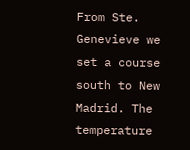From Ste. Genevieve we set a course south to New Madrid. The temperature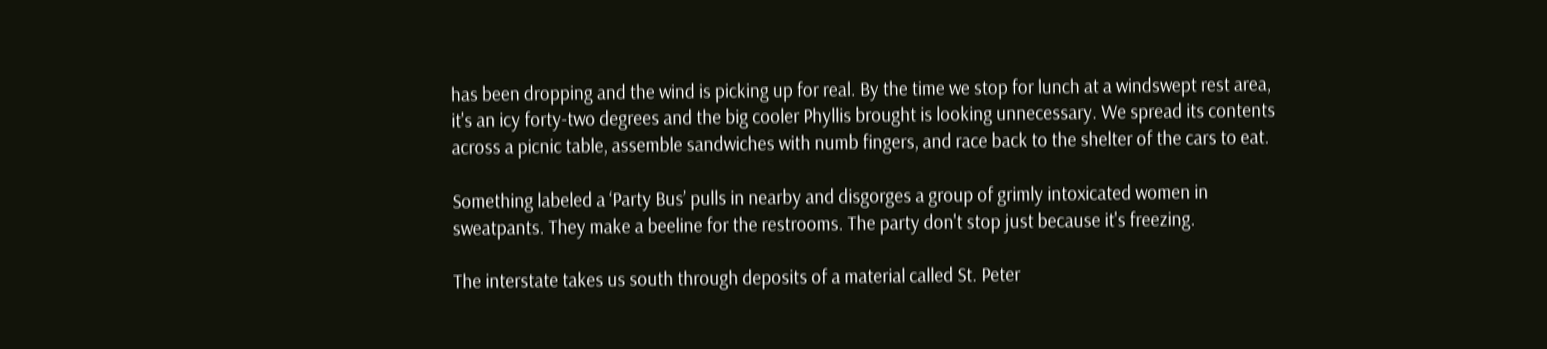has been dropping and the wind is picking up for real. By the time we stop for lunch at a windswept rest area, it's an icy forty-two degrees and the big cooler Phyllis brought is looking unnecessary. We spread its contents across a picnic table, assemble sandwiches with numb fingers, and race back to the shelter of the cars to eat.

Something labeled a ‘Party Bus’ pulls in nearby and disgorges a group of grimly intoxicated women in sweatpants. They make a beeline for the restrooms. The party don't stop just because it's freezing.

The interstate takes us south through deposits of a material called St. Peter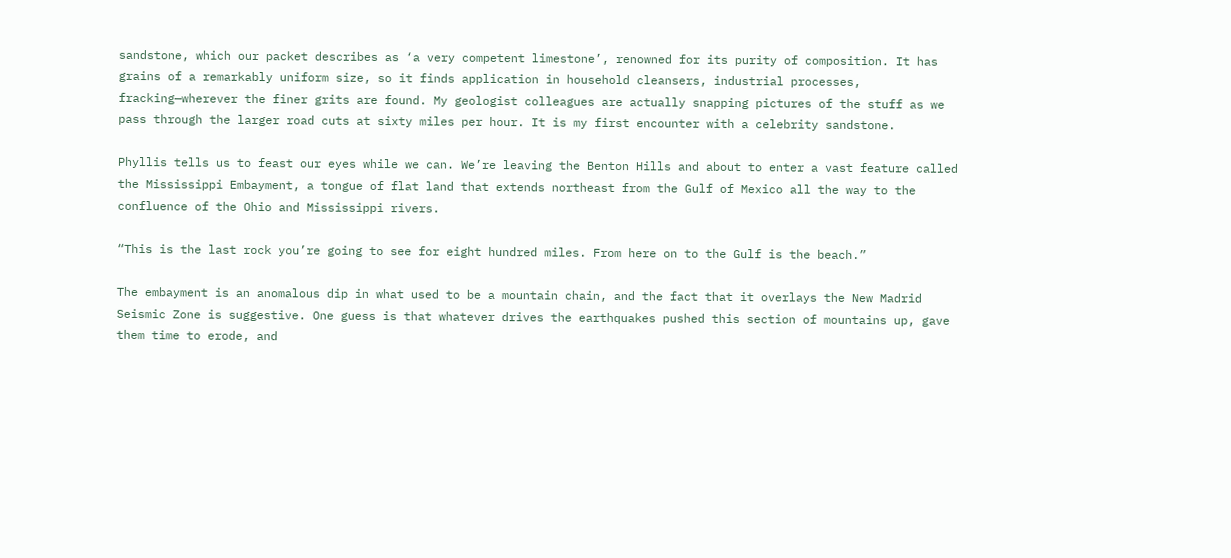sandstone, which our packet describes as ‘a very competent limestone’, renowned for its purity of composition. It has grains of a remarkably uniform size, so it finds application in household cleansers, industrial processes, fracking—wherever the finer grits are found. My geologist colleagues are actually snapping pictures of the stuff as we pass through the larger road cuts at sixty miles per hour. It is my first encounter with a celebrity sandstone.

Phyllis tells us to feast our eyes while we can. We’re leaving the Benton Hills and about to enter a vast feature called the Mississippi Embayment, a tongue of flat land that extends northeast from the Gulf of Mexico all the way to the confluence of the Ohio and Mississippi rivers.

“This is the last rock you’re going to see for eight hundred miles. From here on to the Gulf is the beach.”

The embayment is an anomalous dip in what used to be a mountain chain, and the fact that it overlays the New Madrid Seismic Zone is suggestive. One guess is that whatever drives the earthquakes pushed this section of mountains up, gave them time to erode, and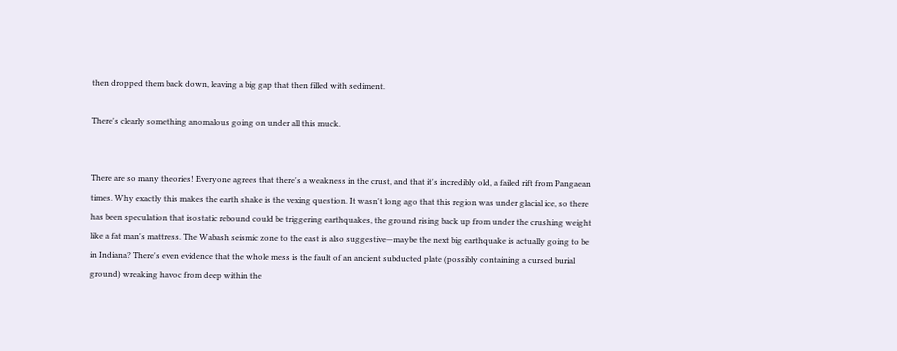then dropped them back down, leaving a big gap that then filled with sediment.

There's clearly something anomalous going on under all this muck.


There are so many theories! Everyone agrees that there's a weakness in the crust, and that it's incredibly old, a failed rift from Pangaean times. Why exactly this makes the earth shake is the vexing question. It wasn't long ago that this region was under glacial ice, so there has been speculation that isostatic rebound could be triggering earthquakes, the ground rising back up from under the crushing weight like a fat man's mattress. The Wabash seismic zone to the east is also suggestive—maybe the next big earthquake is actually going to be in Indiana? There's even evidence that the whole mess is the fault of an ancient subducted plate (possibly containing a cursed burial ground) wreaking havoc from deep within the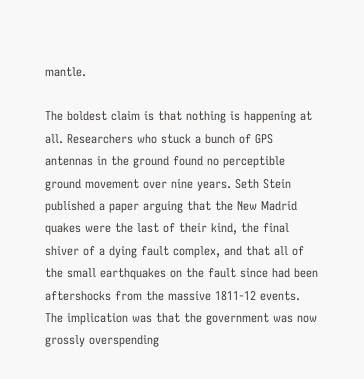mantle.

The boldest claim is that nothing is happening at all. Researchers who stuck a bunch of GPS antennas in the ground found no perceptible ground movement over nine years. Seth Stein published a paper arguing that the New Madrid quakes were the last of their kind, the final shiver of a dying fault complex, and that all of the small earthquakes on the fault since had been aftershocks from the massive 1811-12 events. The implication was that the government was now grossly overspending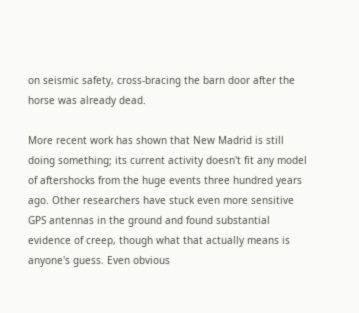on seismic safety, cross-bracing the barn door after the horse was already dead.

More recent work has shown that New Madrid is still doing something; its current activity doesn't fit any model of aftershocks from the huge events three hundred years ago. Other researchers have stuck even more sensitive GPS antennas in the ground and found substantial evidence of creep, though what that actually means is anyone's guess. Even obvious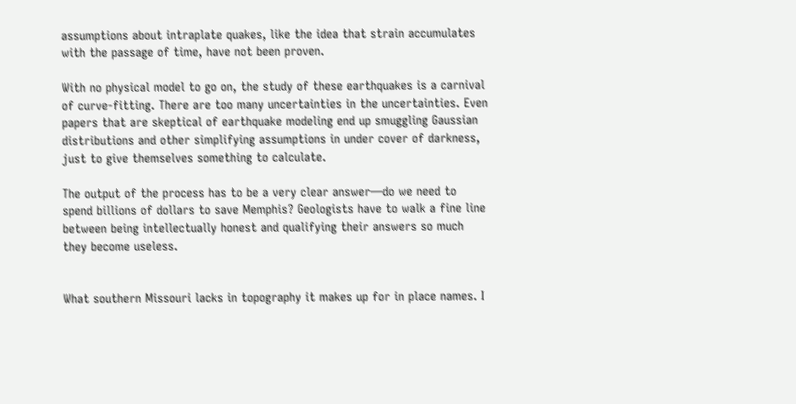assumptions about intraplate quakes, like the idea that strain accumulates with the passage of time, have not been proven.

With no physical model to go on, the study of these earthquakes is a carnival of curve-fitting. There are too many uncertainties in the uncertainties. Even papers that are skeptical of earthquake modeling end up smuggling Gaussian distributions and other simplifying assumptions in under cover of darkness, just to give themselves something to calculate.

The output of the process has to be a very clear answer—do we need to spend billions of dollars to save Memphis? Geologists have to walk a fine line between being intellectually honest and qualifying their answers so much they become useless.


What southern Missouri lacks in topography it makes up for in place names. I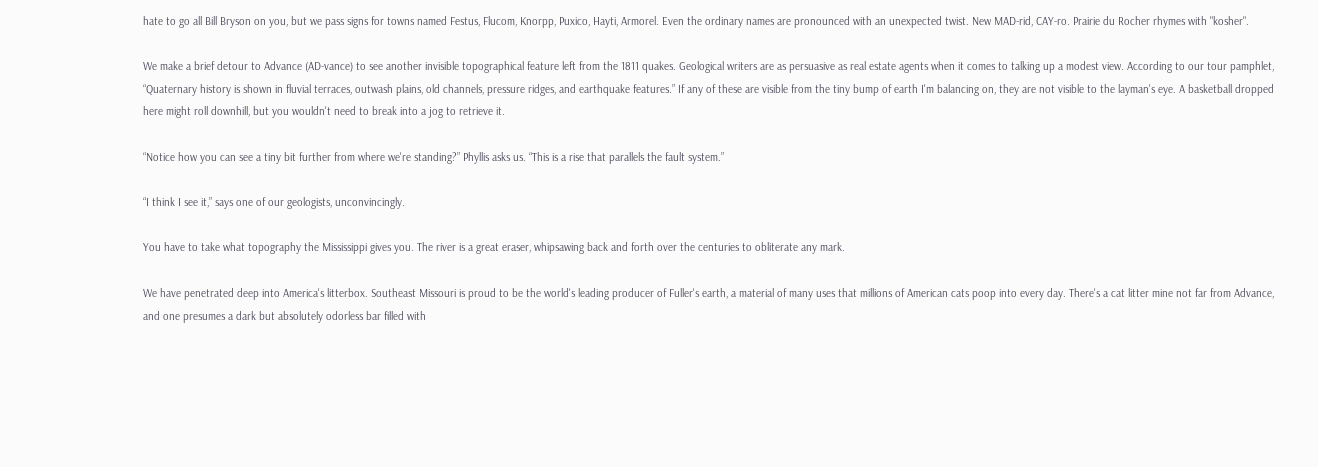hate to go all Bill Bryson on you, but we pass signs for towns named Festus, Flucom, Knorpp, Puxico, Hayti, Armorel. Even the ordinary names are pronounced with an unexpected twist. New MAD-rid, CAY-ro. Prairie du Rocher rhymes with "kosher".

We make a brief detour to Advance (AD-vance) to see another invisible topographical feature left from the 1811 quakes. Geological writers are as persuasive as real estate agents when it comes to talking up a modest view. According to our tour pamphlet, “Quaternary history is shown in fluvial terraces, outwash plains, old channels, pressure ridges, and earthquake features.” If any of these are visible from the tiny bump of earth I'm balancing on, they are not visible to the layman's eye. A basketball dropped here might roll downhill, but you wouldn't need to break into a jog to retrieve it.

“Notice how you can see a tiny bit further from where we're standing?” Phyllis asks us. “This is a rise that parallels the fault system.”

“I think I see it,” says one of our geologists, unconvincingly.

You have to take what topography the Mississippi gives you. The river is a great eraser, whipsawing back and forth over the centuries to obliterate any mark.

We have penetrated deep into America's litterbox. Southeast Missouri is proud to be the world's leading producer of Fuller's earth, a material of many uses that millions of American cats poop into every day. There's a cat litter mine not far from Advance, and one presumes a dark but absolutely odorless bar filled with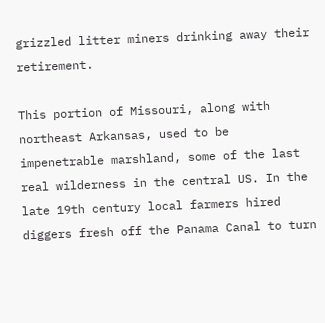grizzled litter miners drinking away their retirement.

This portion of Missouri, along with northeast Arkansas, used to be impenetrable marshland, some of the last real wilderness in the central US. In the late 19th century local farmers hired diggers fresh off the Panama Canal to turn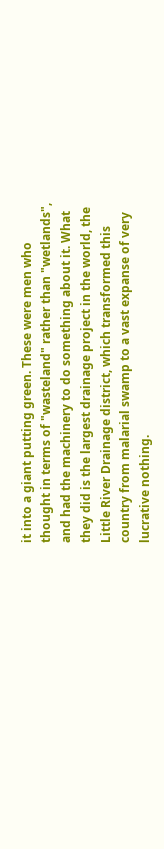it into a giant putting green. These were men who thought in terms of "wasteland" rather than "wetlands", and had the machinery to do something about it. What they did is the largest drainage project in the world, the Little River Drainage district, which transformed this country from malarial swamp to a vast expanse of very lucrative nothing.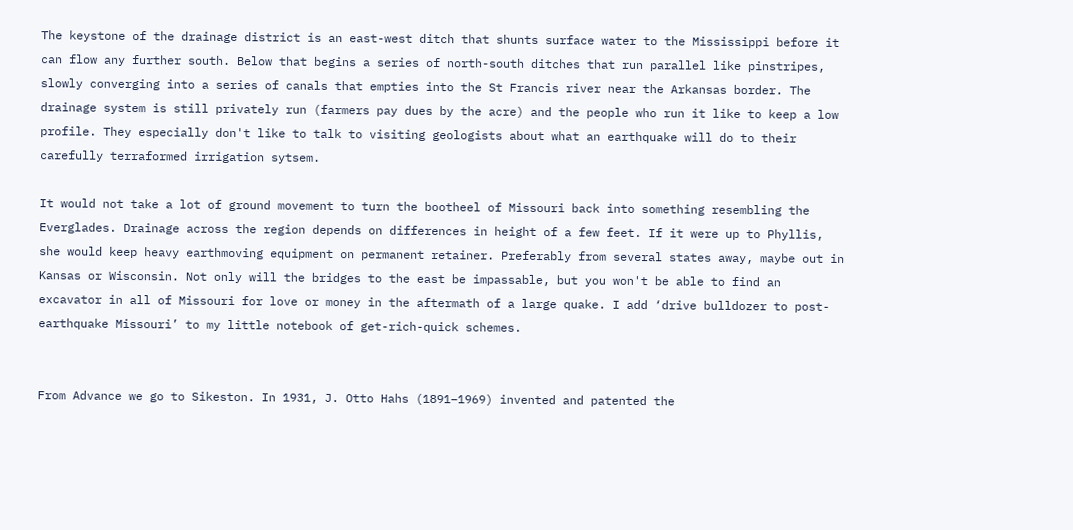The keystone of the drainage district is an east-west ditch that shunts surface water to the Mississippi before it can flow any further south. Below that begins a series of north-south ditches that run parallel like pinstripes, slowly converging into a series of canals that empties into the St Francis river near the Arkansas border. The drainage system is still privately run (farmers pay dues by the acre) and the people who run it like to keep a low profile. They especially don't like to talk to visiting geologists about what an earthquake will do to their carefully terraformed irrigation sytsem.

It would not take a lot of ground movement to turn the bootheel of Missouri back into something resembling the Everglades. Drainage across the region depends on differences in height of a few feet. If it were up to Phyllis, she would keep heavy earthmoving equipment on permanent retainer. Preferably from several states away, maybe out in Kansas or Wisconsin. Not only will the bridges to the east be impassable, but you won't be able to find an excavator in all of Missouri for love or money in the aftermath of a large quake. I add ‘drive bulldozer to post-earthquake Missouri’ to my little notebook of get-rich-quick schemes.


From Advance we go to Sikeston. In 1931, J. Otto Hahs (1891–1969) invented and patented the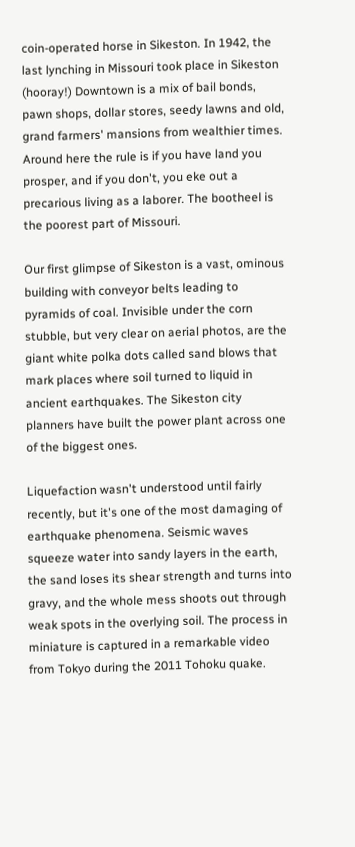coin-operated horse in Sikeston. In 1942, the last lynching in Missouri took place in Sikeston (hooray!) Downtown is a mix of bail bonds, pawn shops, dollar stores, seedy lawns and old, grand farmers' mansions from wealthier times. Around here the rule is if you have land you prosper, and if you don't, you eke out a precarious living as a laborer. The bootheel is the poorest part of Missouri.

Our first glimpse of Sikeston is a vast, ominous building with conveyor belts leading to pyramids of coal. Invisible under the corn stubble, but very clear on aerial photos, are the giant white polka dots called sand blows that mark places where soil turned to liquid in ancient earthquakes. The Sikeston city planners have built the power plant across one of the biggest ones.

Liquefaction wasn't understood until fairly recently, but it's one of the most damaging of earthquake phenomena. Seismic waves squeeze water into sandy layers in the earth, the sand loses its shear strength and turns into gravy, and the whole mess shoots out through weak spots in the overlying soil. The process in miniature is captured in a remarkable video from Tokyo during the 2011 Tohoku quake.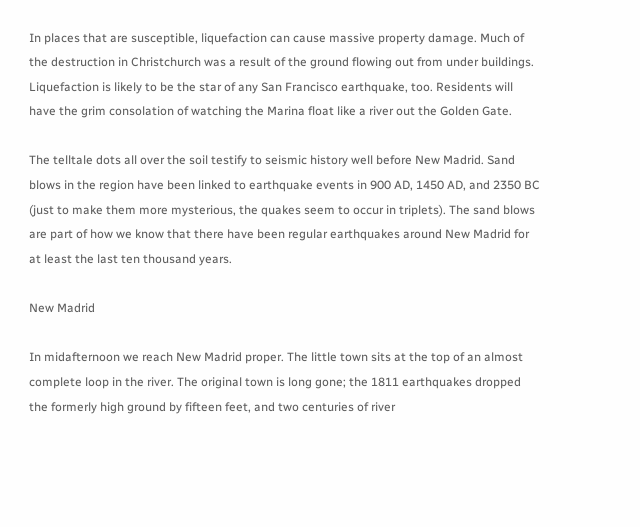In places that are susceptible, liquefaction can cause massive property damage. Much of the destruction in Christchurch was a result of the ground flowing out from under buildings. Liquefaction is likely to be the star of any San Francisco earthquake, too. Residents will have the grim consolation of watching the Marina float like a river out the Golden Gate.

The telltale dots all over the soil testify to seismic history well before New Madrid. Sand blows in the region have been linked to earthquake events in 900 AD, 1450 AD, and 2350 BC (just to make them more mysterious, the quakes seem to occur in triplets). The sand blows are part of how we know that there have been regular earthquakes around New Madrid for at least the last ten thousand years.

New Madrid

In midafternoon we reach New Madrid proper. The little town sits at the top of an almost complete loop in the river. The original town is long gone; the 1811 earthquakes dropped the formerly high ground by fifteen feet, and two centuries of river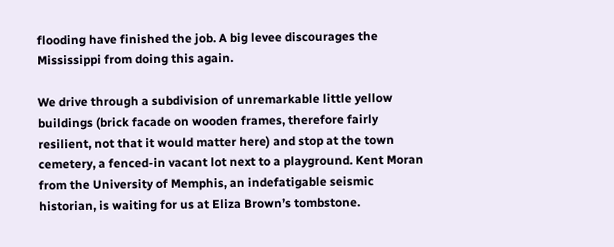flooding have finished the job. A big levee discourages the Mississippi from doing this again.

We drive through a subdivision of unremarkable little yellow buildings (brick facade on wooden frames, therefore fairly resilient, not that it would matter here) and stop at the town cemetery, a fenced-in vacant lot next to a playground. Kent Moran from the University of Memphis, an indefatigable seismic historian, is waiting for us at Eliza Brown’s tombstone.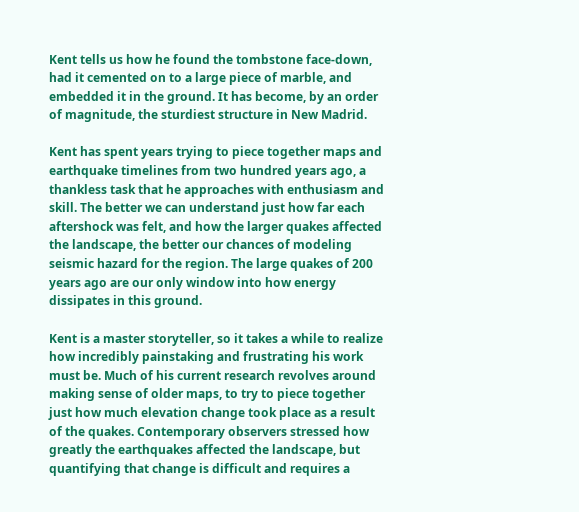Kent tells us how he found the tombstone face-down, had it cemented on to a large piece of marble, and embedded it in the ground. It has become, by an order of magnitude, the sturdiest structure in New Madrid.

Kent has spent years trying to piece together maps and earthquake timelines from two hundred years ago, a thankless task that he approaches with enthusiasm and skill. The better we can understand just how far each aftershock was felt, and how the larger quakes affected the landscape, the better our chances of modeling seismic hazard for the region. The large quakes of 200 years ago are our only window into how energy dissipates in this ground.

Kent is a master storyteller, so it takes a while to realize how incredibly painstaking and frustrating his work must be. Much of his current research revolves around making sense of older maps, to try to piece together just how much elevation change took place as a result of the quakes. Contemporary observers stressed how greatly the earthquakes affected the landscape, but quantifying that change is difficult and requires a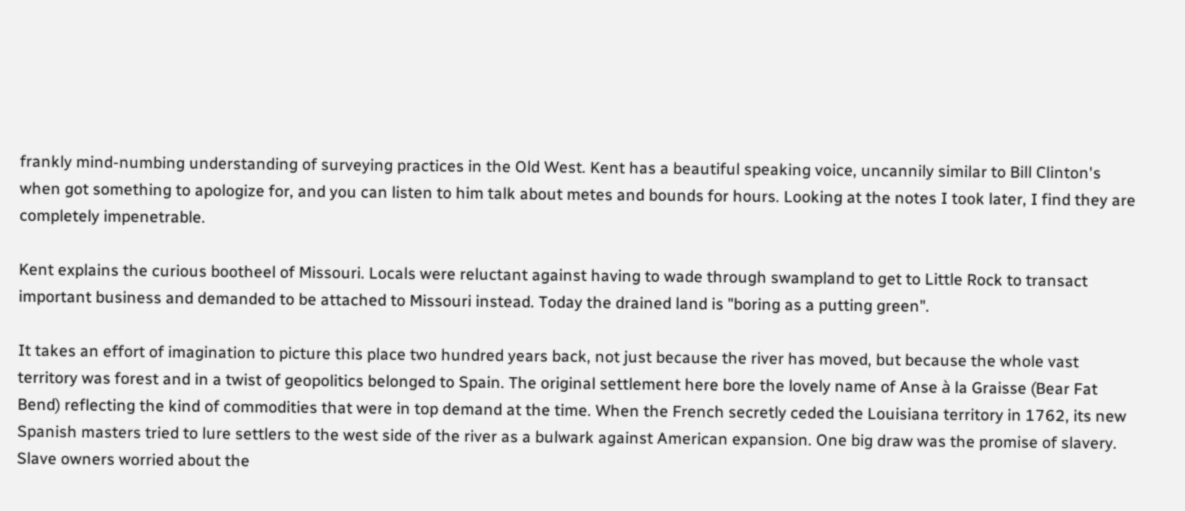frankly mind-numbing understanding of surveying practices in the Old West. Kent has a beautiful speaking voice, uncannily similar to Bill Clinton's when got something to apologize for, and you can listen to him talk about metes and bounds for hours. Looking at the notes I took later, I find they are completely impenetrable.

Kent explains the curious bootheel of Missouri. Locals were reluctant against having to wade through swampland to get to Little Rock to transact important business and demanded to be attached to Missouri instead. Today the drained land is "boring as a putting green".

It takes an effort of imagination to picture this place two hundred years back, not just because the river has moved, but because the whole vast territory was forest and in a twist of geopolitics belonged to Spain. The original settlement here bore the lovely name of Anse à la Graisse (Bear Fat Bend) reflecting the kind of commodities that were in top demand at the time. When the French secretly ceded the Louisiana territory in 1762, its new Spanish masters tried to lure settlers to the west side of the river as a bulwark against American expansion. One big draw was the promise of slavery. Slave owners worried about the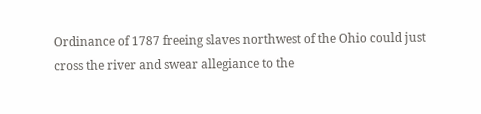Ordinance of 1787 freeing slaves northwest of the Ohio could just cross the river and swear allegiance to the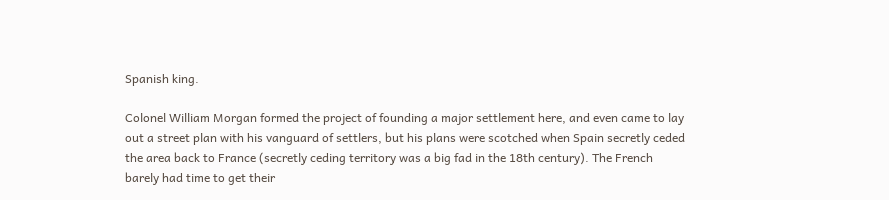Spanish king.

Colonel William Morgan formed the project of founding a major settlement here, and even came to lay out a street plan with his vanguard of settlers, but his plans were scotched when Spain secretly ceded the area back to France (secretly ceding territory was a big fad in the 18th century). The French barely had time to get their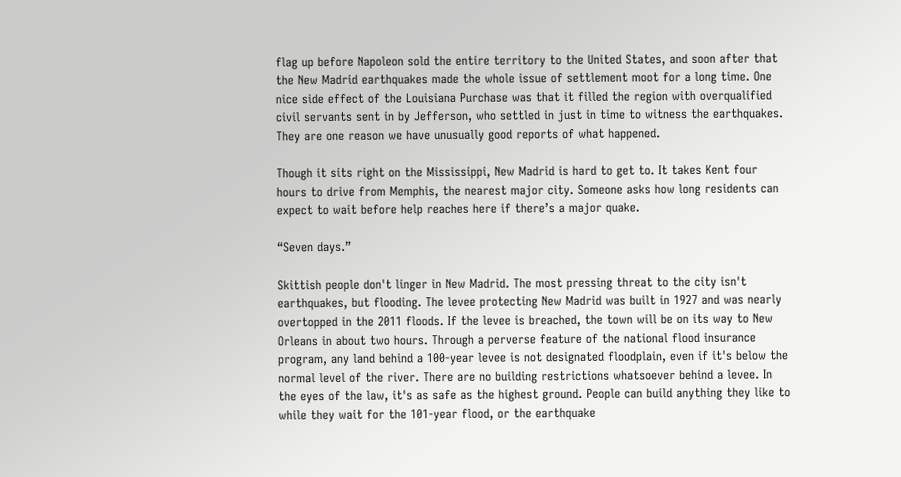flag up before Napoleon sold the entire territory to the United States, and soon after that the New Madrid earthquakes made the whole issue of settlement moot for a long time. One nice side effect of the Louisiana Purchase was that it filled the region with overqualified civil servants sent in by Jefferson, who settled in just in time to witness the earthquakes. They are one reason we have unusually good reports of what happened.

Though it sits right on the Mississippi, New Madrid is hard to get to. It takes Kent four hours to drive from Memphis, the nearest major city. Someone asks how long residents can expect to wait before help reaches here if there’s a major quake.

“Seven days.”

Skittish people don't linger in New Madrid. The most pressing threat to the city isn't earthquakes, but flooding. The levee protecting New Madrid was built in 1927 and was nearly overtopped in the 2011 floods. If the levee is breached, the town will be on its way to New Orleans in about two hours. Through a perverse feature of the national flood insurance program, any land behind a 100-year levee is not designated floodplain, even if it's below the normal level of the river. There are no building restrictions whatsoever behind a levee. In the eyes of the law, it's as safe as the highest ground. People can build anything they like to while they wait for the 101-year flood, or the earthquake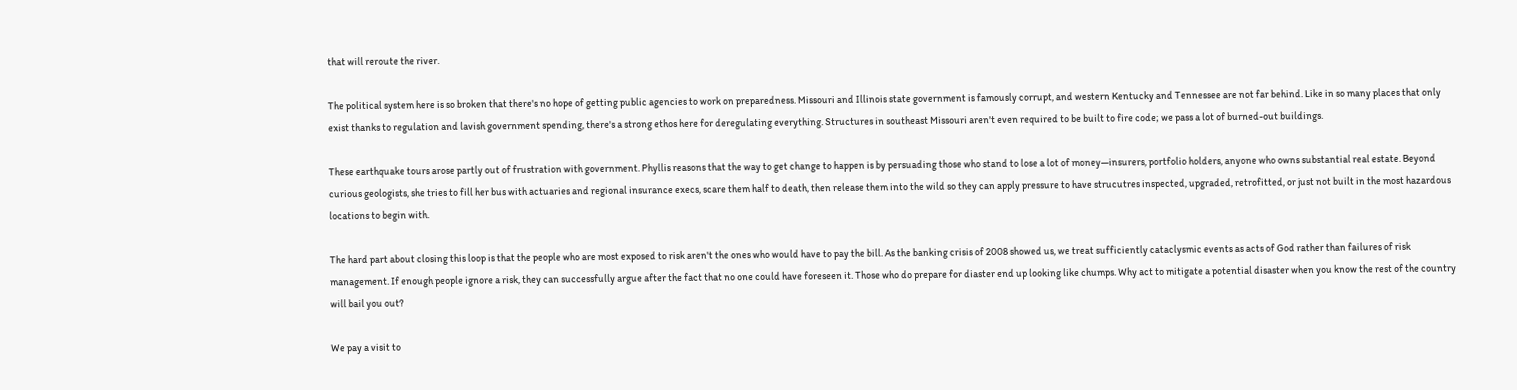that will reroute the river.

The political system here is so broken that there's no hope of getting public agencies to work on preparedness. Missouri and Illinois state government is famously corrupt, and western Kentucky and Tennessee are not far behind. Like in so many places that only exist thanks to regulation and lavish government spending, there's a strong ethos here for deregulating everything. Structures in southeast Missouri aren't even required to be built to fire code; we pass a lot of burned-out buildings.

These earthquake tours arose partly out of frustration with government. Phyllis reasons that the way to get change to happen is by persuading those who stand to lose a lot of money—insurers, portfolio holders, anyone who owns substantial real estate. Beyond curious geologists, she tries to fill her bus with actuaries and regional insurance execs, scare them half to death, then release them into the wild so they can apply pressure to have strucutres inspected, upgraded, retrofitted, or just not built in the most hazardous locations to begin with.

The hard part about closing this loop is that the people who are most exposed to risk aren't the ones who would have to pay the bill. As the banking crisis of 2008 showed us, we treat sufficiently cataclysmic events as acts of God rather than failures of risk management. If enough people ignore a risk, they can successfully argue after the fact that no one could have foreseen it. Those who do prepare for diaster end up looking like chumps. Why act to mitigate a potential disaster when you know the rest of the country will bail you out?

We pay a visit to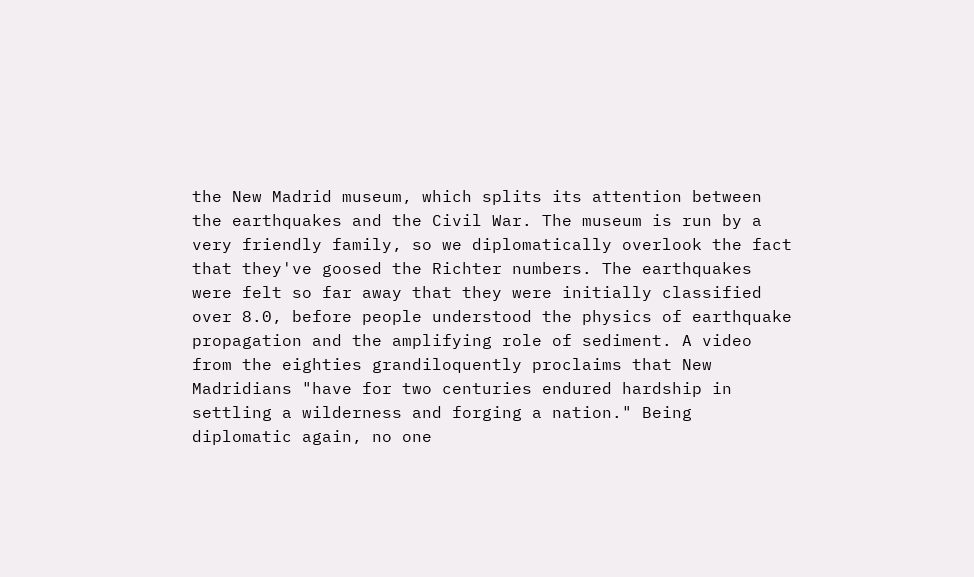the New Madrid museum, which splits its attention between the earthquakes and the Civil War. The museum is run by a very friendly family, so we diplomatically overlook the fact that they've goosed the Richter numbers. The earthquakes were felt so far away that they were initially classified over 8.0, before people understood the physics of earthquake propagation and the amplifying role of sediment. A video from the eighties grandiloquently proclaims that New Madridians "have for two centuries endured hardship in settling a wilderness and forging a nation." Being diplomatic again, no one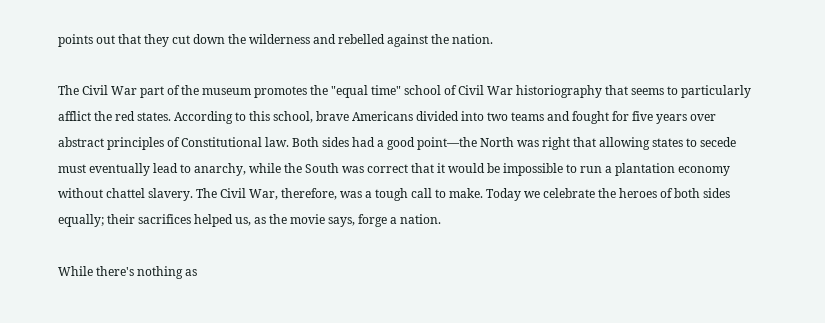points out that they cut down the wilderness and rebelled against the nation.

The Civil War part of the museum promotes the "equal time" school of Civil War historiography that seems to particularly afflict the red states. According to this school, brave Americans divided into two teams and fought for five years over abstract principles of Constitutional law. Both sides had a good point—the North was right that allowing states to secede must eventually lead to anarchy, while the South was correct that it would be impossible to run a plantation economy without chattel slavery. The Civil War, therefore, was a tough call to make. Today we celebrate the heroes of both sides equally; their sacrifices helped us, as the movie says, forge a nation.

While there's nothing as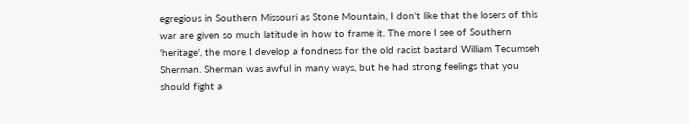egregious in Southern Missouri as Stone Mountain, I don't like that the losers of this war are given so much latitude in how to frame it. The more I see of Southern 'heritage', the more I develop a fondness for the old racist bastard William Tecumseh Sherman. Sherman was awful in many ways, but he had strong feelings that you should fight a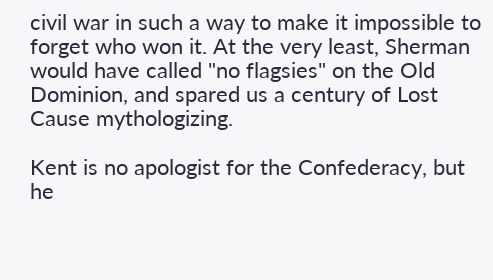civil war in such a way to make it impossible to forget who won it. At the very least, Sherman would have called "no flagsies" on the Old Dominion, and spared us a century of Lost Cause mythologizing.

Kent is no apologist for the Confederacy, but he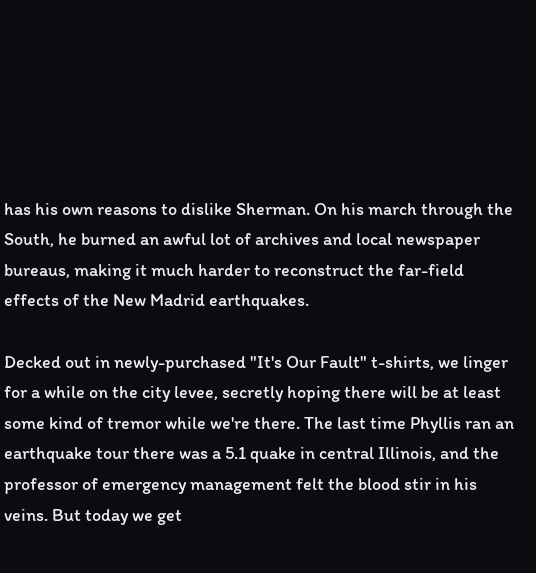has his own reasons to dislike Sherman. On his march through the South, he burned an awful lot of archives and local newspaper bureaus, making it much harder to reconstruct the far-field effects of the New Madrid earthquakes.

Decked out in newly-purchased "It's Our Fault" t-shirts, we linger for a while on the city levee, secretly hoping there will be at least some kind of tremor while we're there. The last time Phyllis ran an earthquake tour there was a 5.1 quake in central Illinois, and the professor of emergency management felt the blood stir in his veins. But today we get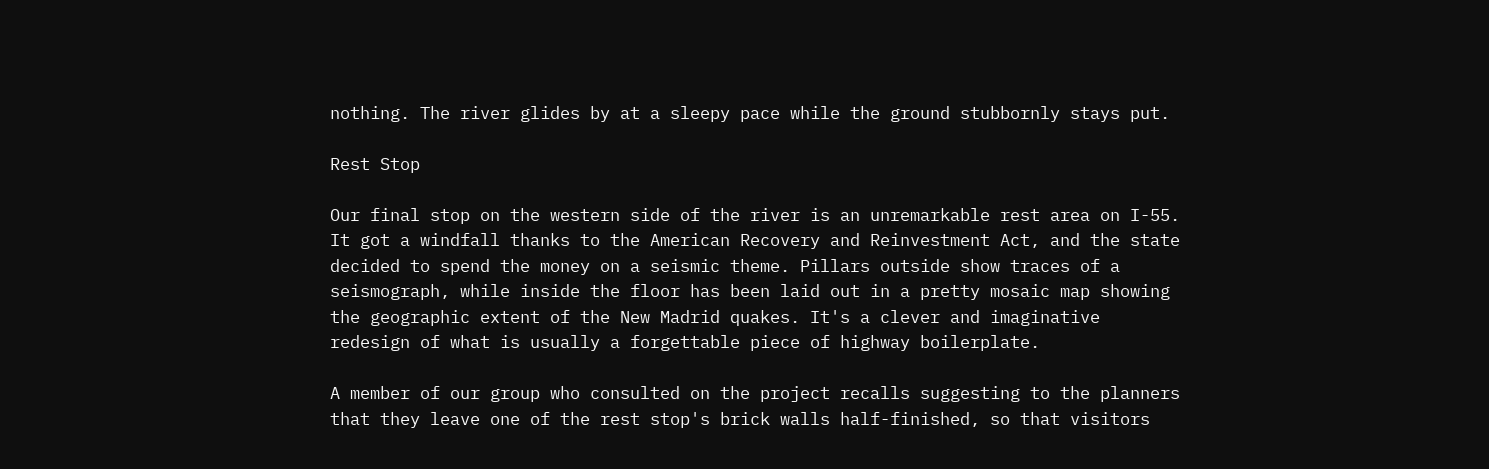nothing. The river glides by at a sleepy pace while the ground stubbornly stays put.

Rest Stop

Our final stop on the western side of the river is an unremarkable rest area on I-55. It got a windfall thanks to the American Recovery and Reinvestment Act, and the state decided to spend the money on a seismic theme. Pillars outside show traces of a seismograph, while inside the floor has been laid out in a pretty mosaic map showing the geographic extent of the New Madrid quakes. It's a clever and imaginative redesign of what is usually a forgettable piece of highway boilerplate.

A member of our group who consulted on the project recalls suggesting to the planners that they leave one of the rest stop's brick walls half-finished, so that visitors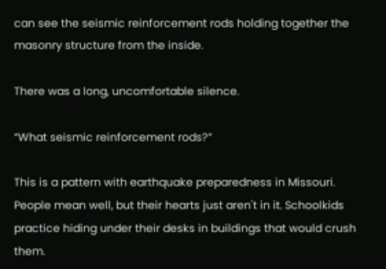can see the seismic reinforcement rods holding together the masonry structure from the inside.

There was a long, uncomfortable silence.

“What seismic reinforcement rods?”

This is a pattern with earthquake preparedness in Missouri. People mean well, but their hearts just aren't in it. Schoolkids practice hiding under their desks in buildings that would crush them.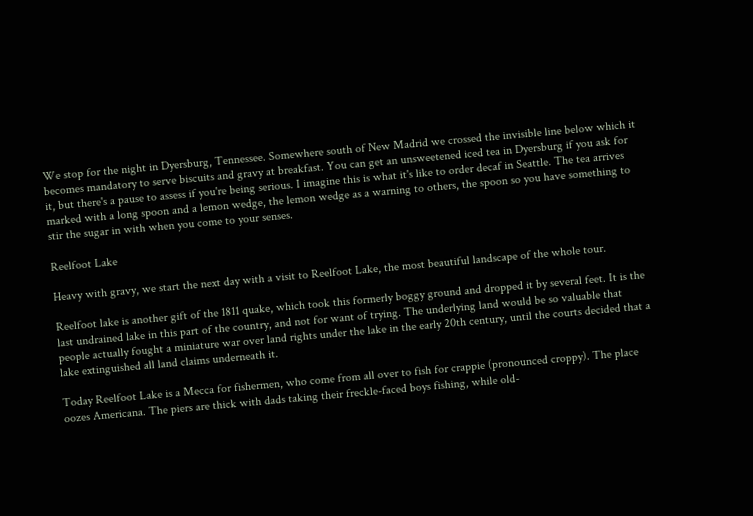We stop for the night in Dyersburg, Tennessee. Somewhere south of New Madrid we crossed the invisible line below which it becomes mandatory to serve biscuits and gravy at breakfast. You can get an unsweetened iced tea in Dyersburg if you ask for it, but there's a pause to assess if you're being serious. I imagine this is what it's like to order decaf in Seattle. The tea arrives marked with a long spoon and a lemon wedge, the lemon wedge as a warning to others, the spoon so you have something to stir the sugar in with when you come to your senses.

Reelfoot Lake

Heavy with gravy, we start the next day with a visit to Reelfoot Lake, the most beautiful landscape of the whole tour.

Reelfoot lake is another gift of the 1811 quake, which took this formerly boggy ground and dropped it by several feet. It is the last undrained lake in this part of the country, and not for want of trying. The underlying land would be so valuable that people actually fought a miniature war over land rights under the lake in the early 20th century, until the courts decided that a lake extinguished all land claims underneath it.

Today Reelfoot Lake is a Mecca for fishermen, who come from all over to fish for crappie (pronounced croppy). The place oozes Americana. The piers are thick with dads taking their freckle-faced boys fishing, while old-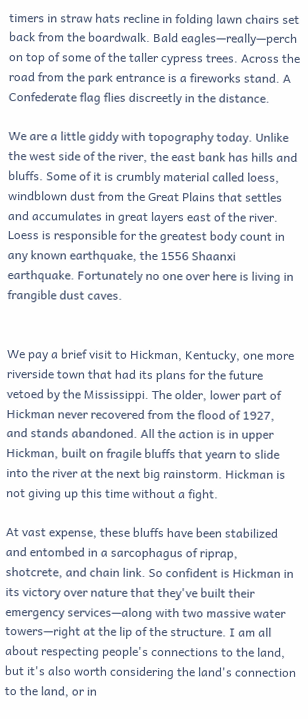timers in straw hats recline in folding lawn chairs set back from the boardwalk. Bald eagles—really—perch on top of some of the taller cypress trees. Across the road from the park entrance is a fireworks stand. A Confederate flag flies discreetly in the distance.

We are a little giddy with topography today. Unlike the west side of the river, the east bank has hills and bluffs. Some of it is crumbly material called loess, windblown dust from the Great Plains that settles and accumulates in great layers east of the river. Loess is responsible for the greatest body count in any known earthquake, the 1556 Shaanxi earthquake. Fortunately no one over here is living in frangible dust caves.


We pay a brief visit to Hickman, Kentucky, one more riverside town that had its plans for the future vetoed by the Mississippi. The older, lower part of Hickman never recovered from the flood of 1927, and stands abandoned. All the action is in upper Hickman, built on fragile bluffs that yearn to slide into the river at the next big rainstorm. Hickman is not giving up this time without a fight.

At vast expense, these bluffs have been stabilized and entombed in a sarcophagus of riprap, shotcrete, and chain link. So confident is Hickman in its victory over nature that they've built their emergency services—along with two massive water towers—right at the lip of the structure. I am all about respecting people's connections to the land, but it's also worth considering the land's connection to the land, or in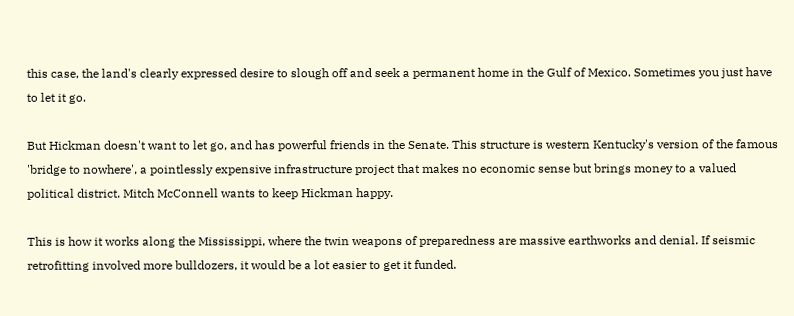this case, the land's clearly expressed desire to slough off and seek a permanent home in the Gulf of Mexico. Sometimes you just have to let it go.

But Hickman doesn't want to let go, and has powerful friends in the Senate. This structure is western Kentucky's version of the famous 'bridge to nowhere', a pointlessly expensive infrastructure project that makes no economic sense but brings money to a valued political district. Mitch McConnell wants to keep Hickman happy.

This is how it works along the Mississippi, where the twin weapons of preparedness are massive earthworks and denial. If seismic retrofitting involved more bulldozers, it would be a lot easier to get it funded.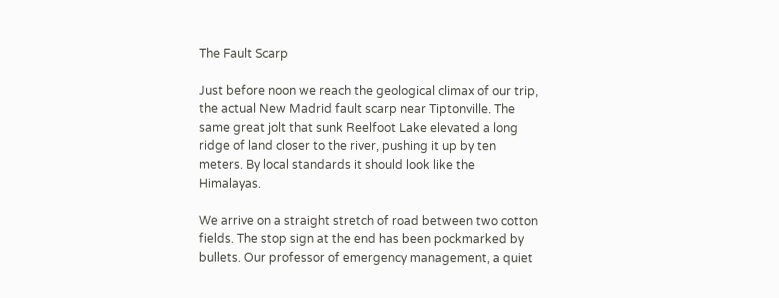The Fault Scarp

Just before noon we reach the geological climax of our trip, the actual New Madrid fault scarp near Tiptonville. The same great jolt that sunk Reelfoot Lake elevated a long ridge of land closer to the river, pushing it up by ten meters. By local standards it should look like the Himalayas.

We arrive on a straight stretch of road between two cotton fields. The stop sign at the end has been pockmarked by bullets. Our professor of emergency management, a quiet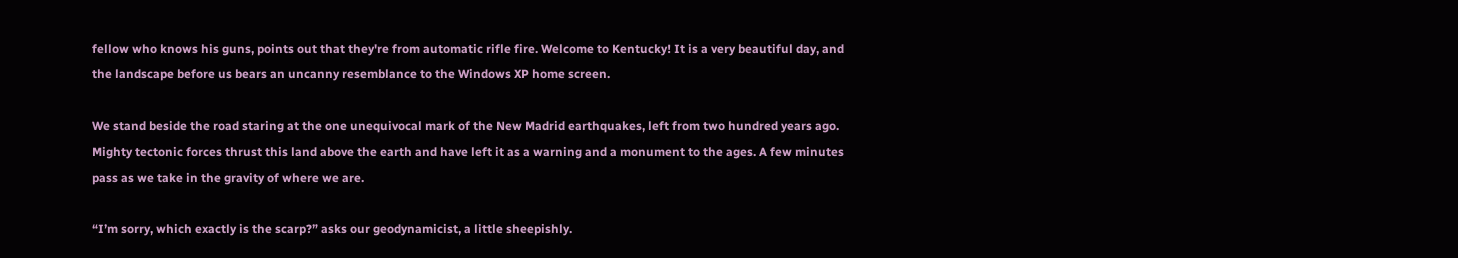fellow who knows his guns, points out that they're from automatic rifle fire. Welcome to Kentucky! It is a very beautiful day, and the landscape before us bears an uncanny resemblance to the Windows XP home screen.

We stand beside the road staring at the one unequivocal mark of the New Madrid earthquakes, left from two hundred years ago. Mighty tectonic forces thrust this land above the earth and have left it as a warning and a monument to the ages. A few minutes pass as we take in the gravity of where we are.

“I’m sorry, which exactly is the scarp?” asks our geodynamicist, a little sheepishly.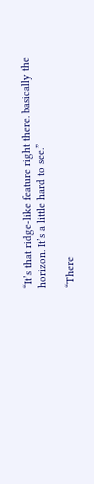“It’s that ridge-like feature right there. basically the horizon. It’s a little hard to see.”

“There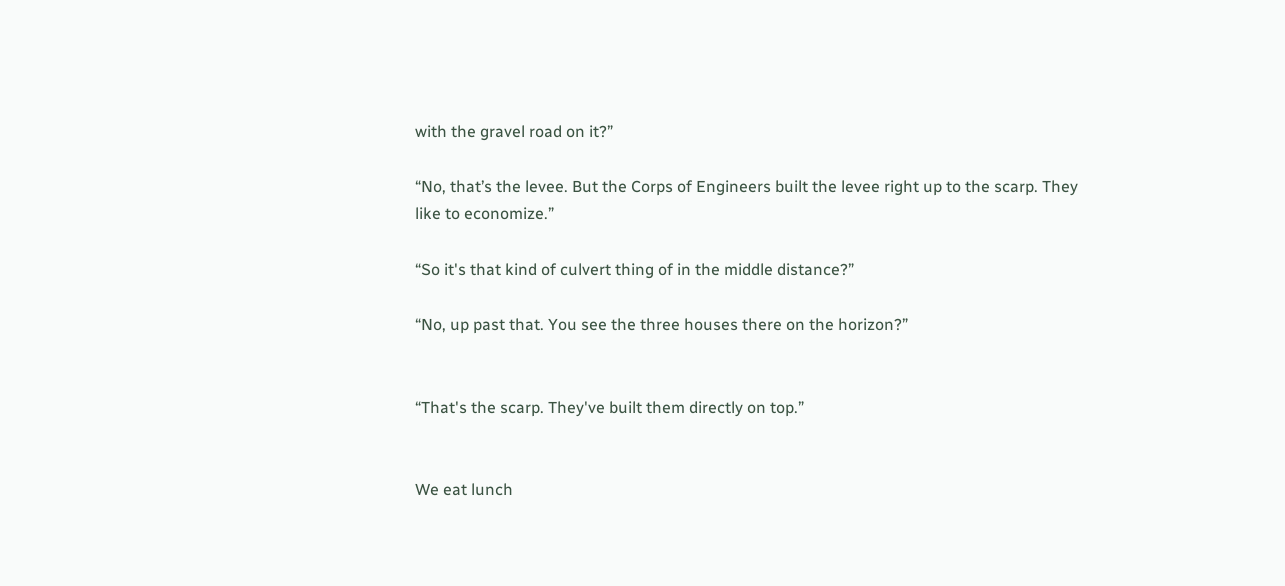with the gravel road on it?”

“No, that’s the levee. But the Corps of Engineers built the levee right up to the scarp. They like to economize.”

“So it's that kind of culvert thing of in the middle distance?”

“No, up past that. You see the three houses there on the horizon?”


“That's the scarp. They've built them directly on top.”


We eat lunch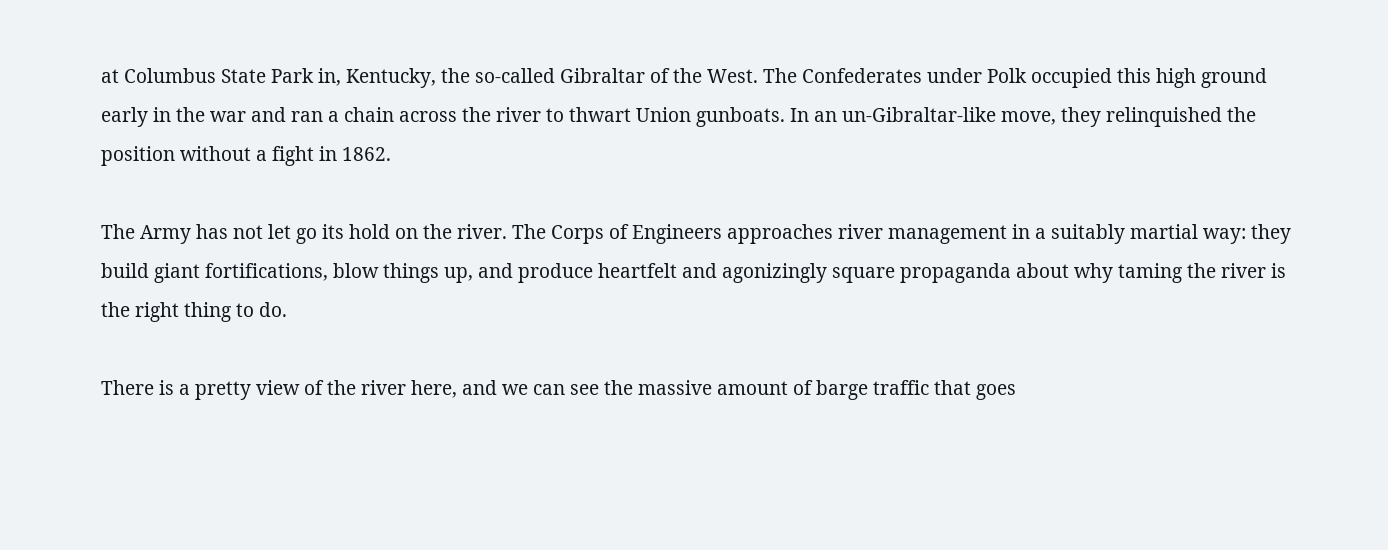at Columbus State Park in, Kentucky, the so-called Gibraltar of the West. The Confederates under Polk occupied this high ground early in the war and ran a chain across the river to thwart Union gunboats. In an un-Gibraltar-like move, they relinquished the position without a fight in 1862.

The Army has not let go its hold on the river. The Corps of Engineers approaches river management in a suitably martial way: they build giant fortifications, blow things up, and produce heartfelt and agonizingly square propaganda about why taming the river is the right thing to do.

There is a pretty view of the river here, and we can see the massive amount of barge traffic that goes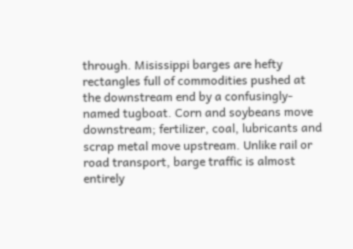through. Misissippi barges are hefty rectangles full of commodities pushed at the downstream end by a confusingly-named tugboat. Corn and soybeans move downstream; fertilizer, coal, lubricants and scrap metal move upstream. Unlike rail or road transport, barge traffic is almost entirely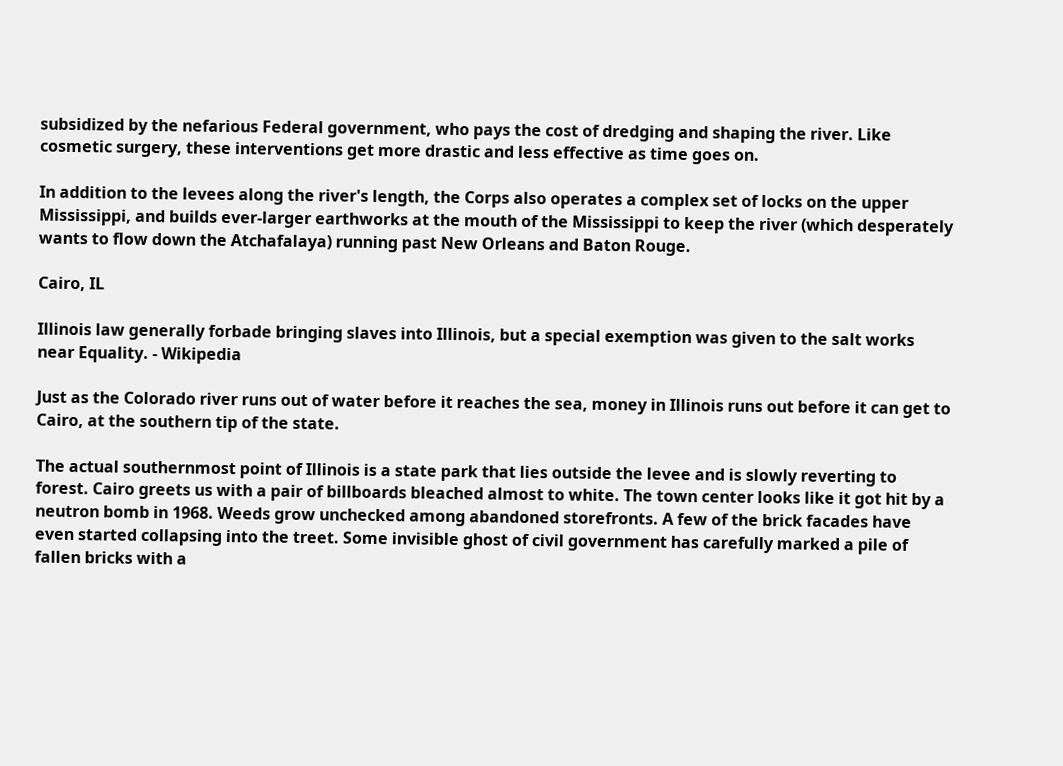subsidized by the nefarious Federal government, who pays the cost of dredging and shaping the river. Like cosmetic surgery, these interventions get more drastic and less effective as time goes on.

In addition to the levees along the river's length, the Corps also operates a complex set of locks on the upper Mississippi, and builds ever-larger earthworks at the mouth of the Mississippi to keep the river (which desperately wants to flow down the Atchafalaya) running past New Orleans and Baton Rouge.

Cairo, IL

Illinois law generally forbade bringing slaves into Illinois, but a special exemption was given to the salt works near Equality. - Wikipedia

Just as the Colorado river runs out of water before it reaches the sea, money in Illinois runs out before it can get to Cairo, at the southern tip of the state.

The actual southernmost point of Illinois is a state park that lies outside the levee and is slowly reverting to forest. Cairo greets us with a pair of billboards bleached almost to white. The town center looks like it got hit by a neutron bomb in 1968. Weeds grow unchecked among abandoned storefronts. A few of the brick facades have even started collapsing into the treet. Some invisible ghost of civil government has carefully marked a pile of fallen bricks with a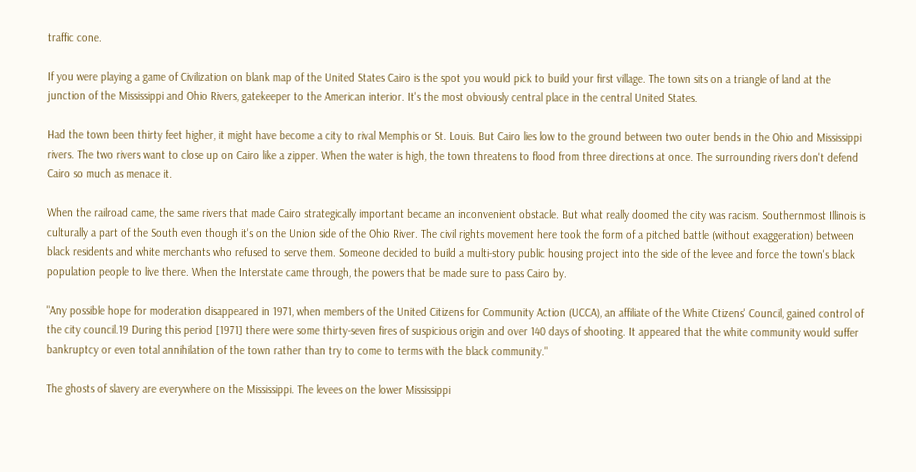traffic cone.

If you were playing a game of Civilization on blank map of the United States Cairo is the spot you would pick to build your first village. The town sits on a triangle of land at the junction of the Mississippi and Ohio Rivers, gatekeeper to the American interior. It's the most obviously central place in the central United States.

Had the town been thirty feet higher, it might have become a city to rival Memphis or St. Louis. But Cairo lies low to the ground between two outer bends in the Ohio and Mississippi rivers. The two rivers want to close up on Cairo like a zipper. When the water is high, the town threatens to flood from three directions at once. The surrounding rivers don't defend Cairo so much as menace it.

When the railroad came, the same rivers that made Cairo strategically important became an inconvenient obstacle. But what really doomed the city was racism. Southernmost Illinois is culturally a part of the South even though it's on the Union side of the Ohio River. The civil rights movement here took the form of a pitched battle (without exaggeration) between black residents and white merchants who refused to serve them. Someone decided to build a multi-story public housing project into the side of the levee and force the town's black population people to live there. When the Interstate came through, the powers that be made sure to pass Cairo by.

"Any possible hope for moderation disappeared in 1971, when members of the United Citizens for Community Action (UCCA), an affiliate of the White Ctizens' Council, gained control of the city council.19 During this period [1971] there were some thirty-seven fires of suspicious origin and over 140 days of shooting. It appeared that the white community would suffer bankruptcy or even total annihilation of the town rather than try to come to terms with the black community."

The ghosts of slavery are everywhere on the Mississippi. The levees on the lower Mississippi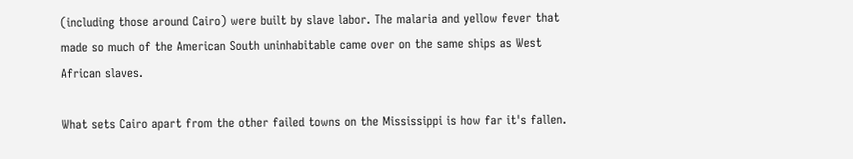(including those around Cairo) were built by slave labor. The malaria and yellow fever that made so much of the American South uninhabitable came over on the same ships as West African slaves.

What sets Cairo apart from the other failed towns on the Mississippi is how far it's fallen.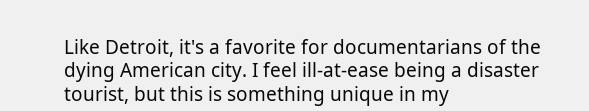Like Detroit, it's a favorite for documentarians of the dying American city. I feel ill-at-ease being a disaster tourist, but this is something unique in my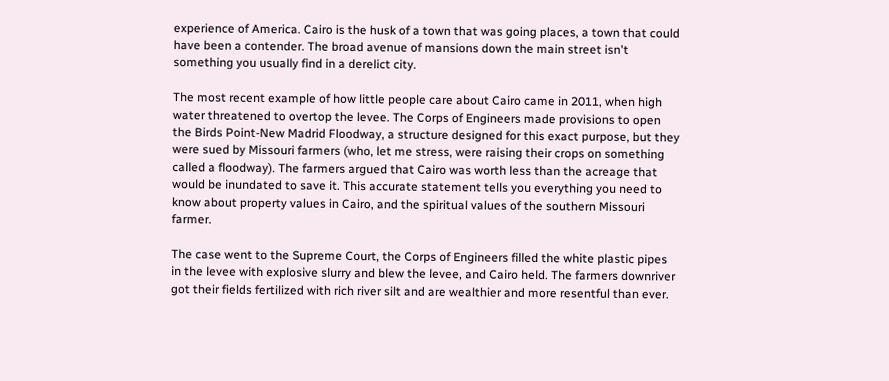experience of America. Cairo is the husk of a town that was going places, a town that could have been a contender. The broad avenue of mansions down the main street isn't something you usually find in a derelict city.

The most recent example of how little people care about Cairo came in 2011, when high water threatened to overtop the levee. The Corps of Engineers made provisions to open the Birds Point-New Madrid Floodway, a structure designed for this exact purpose, but they were sued by Missouri farmers (who, let me stress, were raising their crops on something called a floodway). The farmers argued that Cairo was worth less than the acreage that would be inundated to save it. This accurate statement tells you everything you need to know about property values in Cairo, and the spiritual values of the southern Missouri farmer.

The case went to the Supreme Court, the Corps of Engineers filled the white plastic pipes in the levee with explosive slurry and blew the levee, and Cairo held. The farmers downriver got their fields fertilized with rich river silt and are wealthier and more resentful than ever.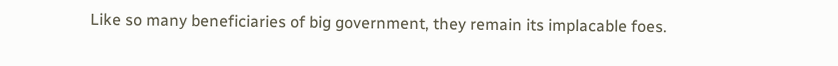Like so many beneficiaries of big government, they remain its implacable foes.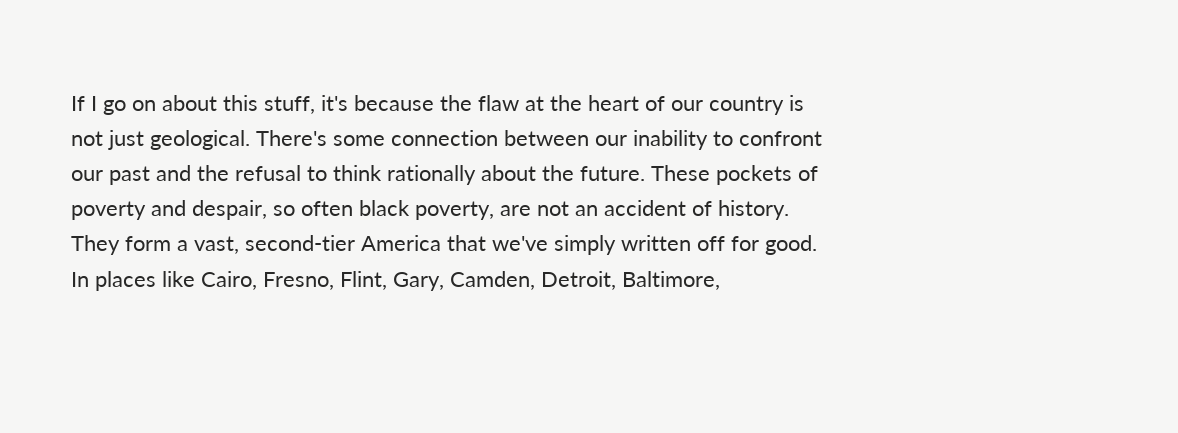If I go on about this stuff, it's because the flaw at the heart of our country is not just geological. There's some connection between our inability to confront our past and the refusal to think rationally about the future. These pockets of poverty and despair, so often black poverty, are not an accident of history. They form a vast, second-tier America that we've simply written off for good. In places like Cairo, Fresno, Flint, Gary, Camden, Detroit, Baltimore,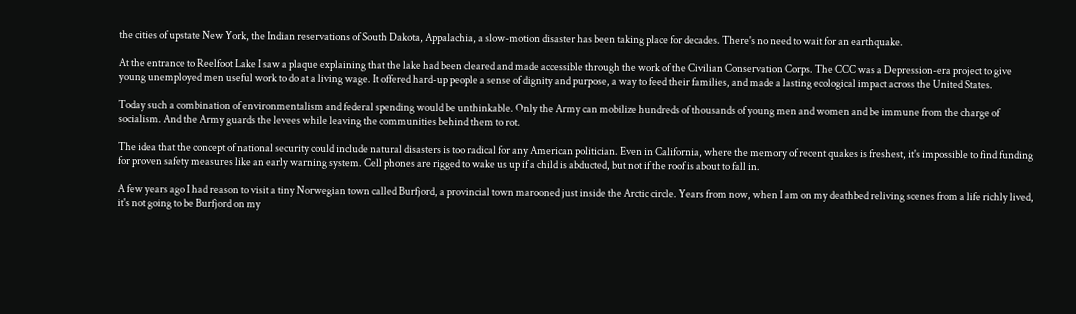the cities of upstate New York, the Indian reservations of South Dakota, Appalachia, a slow-motion disaster has been taking place for decades. There's no need to wait for an earthquake.

At the entrance to Reelfoot Lake I saw a plaque explaining that the lake had been cleared and made accessible through the work of the Civilian Conservation Corps. The CCC was a Depression-era project to give young unemployed men useful work to do at a living wage. It offered hard-up people a sense of dignity and purpose, a way to feed their families, and made a lasting ecological impact across the United States.

Today such a combination of environmentalism and federal spending would be unthinkable. Only the Army can mobilize hundreds of thousands of young men and women and be immune from the charge of socialism. And the Army guards the levees while leaving the communities behind them to rot.

The idea that the concept of national security could include natural disasters is too radical for any American politician. Even in California, where the memory of recent quakes is freshest, it's impossible to find funding for proven safety measures like an early warning system. Cell phones are rigged to wake us up if a child is abducted, but not if the roof is about to fall in.

A few years ago I had reason to visit a tiny Norwegian town called Burfjord, a provincial town marooned just inside the Arctic circle. Years from now, when I am on my deathbed reliving scenes from a life richly lived, it's not going to be Burfjord on my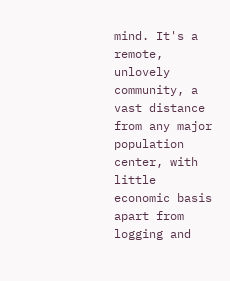mind. It's a remote, unlovely community, a vast distance from any major population center, with little economic basis apart from logging and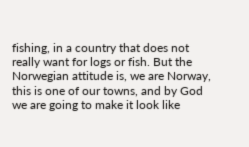fishing, in a country that does not really want for logs or fish. But the Norwegian attitude is, we are Norway, this is one of our towns, and by God we are going to make it look like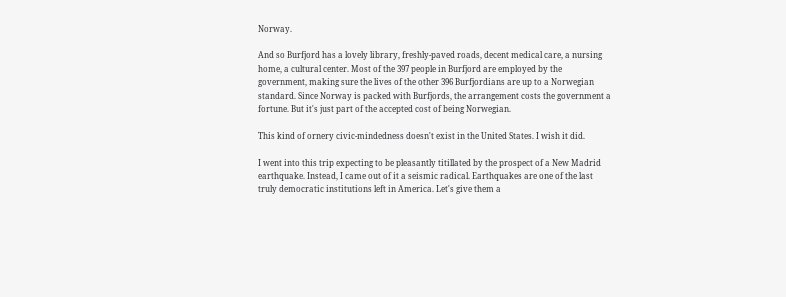Norway.

And so Burfjord has a lovely library, freshly-paved roads, decent medical care, a nursing home, a cultural center. Most of the 397 people in Burfjord are employed by the government, making sure the lives of the other 396 Burfjordians are up to a Norwegian standard. Since Norway is packed with Burfjords, the arrangement costs the government a fortune. But it's just part of the accepted cost of being Norwegian.

This kind of ornery civic-mindedness doesn't exist in the United States. I wish it did.

I went into this trip expecting to be pleasantly titillated by the prospect of a New Madrid earthquake. Instead, I came out of it a seismic radical. Earthquakes are one of the last truly democratic institutions left in America. Let's give them a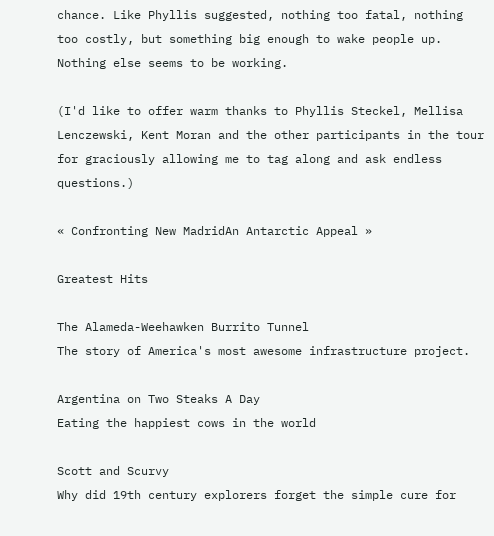chance. Like Phyllis suggested, nothing too fatal, nothing too costly, but something big enough to wake people up. Nothing else seems to be working.

(I'd like to offer warm thanks to Phyllis Steckel, Mellisa Lenczewski, Kent Moran and the other participants in the tour for graciously allowing me to tag along and ask endless questions.)

« Confronting New MadridAn Antarctic Appeal »

Greatest Hits

The Alameda-Weehawken Burrito Tunnel
The story of America's most awesome infrastructure project.

Argentina on Two Steaks A Day
Eating the happiest cows in the world

Scott and Scurvy
Why did 19th century explorers forget the simple cure for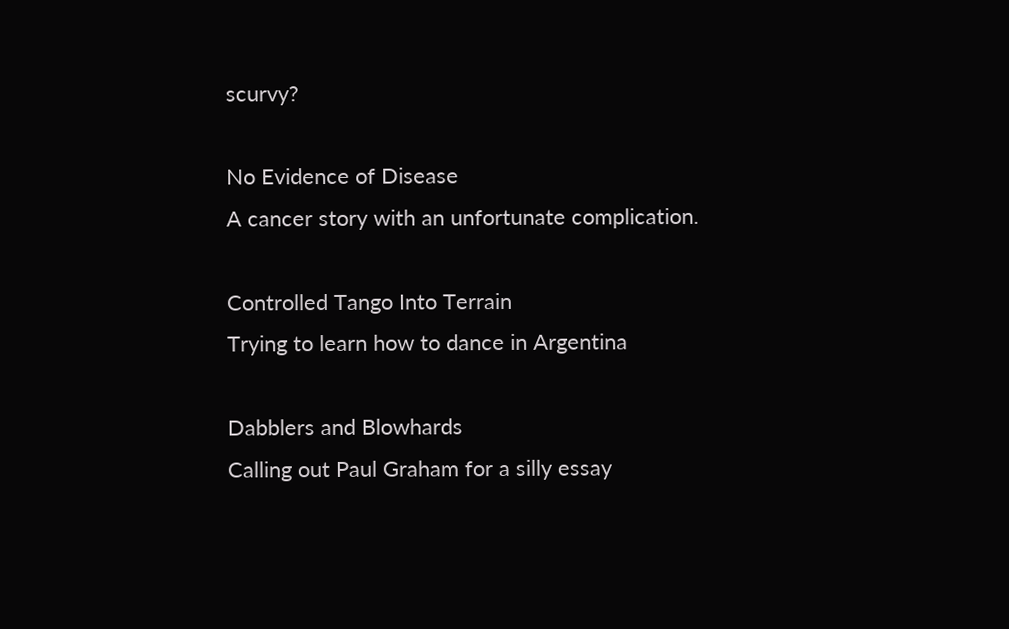scurvy?

No Evidence of Disease
A cancer story with an unfortunate complication.

Controlled Tango Into Terrain
Trying to learn how to dance in Argentina

Dabblers and Blowhards
Calling out Paul Graham for a silly essay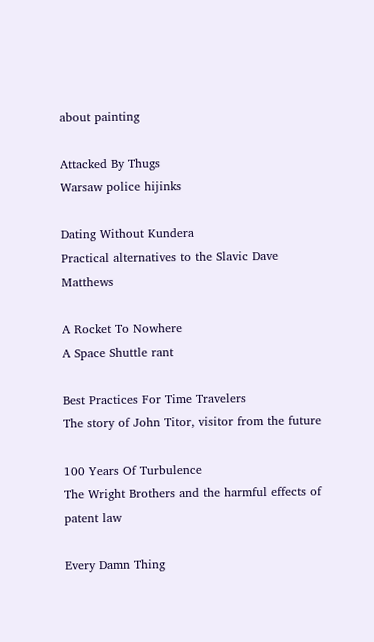about painting

Attacked By Thugs
Warsaw police hijinks

Dating Without Kundera
Practical alternatives to the Slavic Dave Matthews

A Rocket To Nowhere
A Space Shuttle rant

Best Practices For Time Travelers
The story of John Titor, visitor from the future

100 Years Of Turbulence
The Wright Brothers and the harmful effects of patent law

Every Damn Thing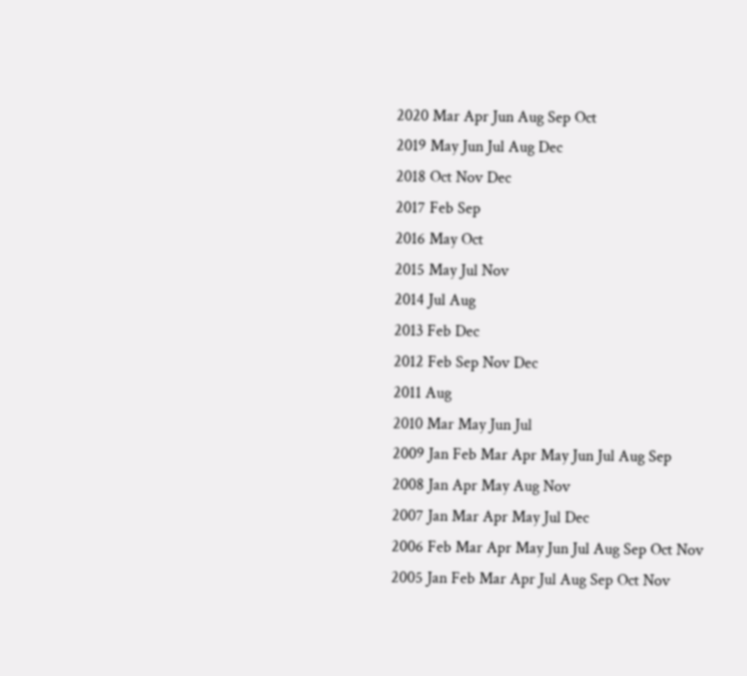2020 Mar Apr Jun Aug Sep Oct
2019 May Jun Jul Aug Dec
2018 Oct Nov Dec
2017 Feb Sep
2016 May Oct
2015 May Jul Nov
2014 Jul Aug
2013 Feb Dec
2012 Feb Sep Nov Dec
2011 Aug
2010 Mar May Jun Jul
2009 Jan Feb Mar Apr May Jun Jul Aug Sep
2008 Jan Apr May Aug Nov
2007 Jan Mar Apr May Jul Dec
2006 Feb Mar Apr May Jun Jul Aug Sep Oct Nov
2005 Jan Feb Mar Apr Jul Aug Sep Oct Nov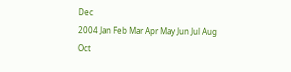Dec
2004 Jan Feb Mar Apr May Jun Jul Aug Oct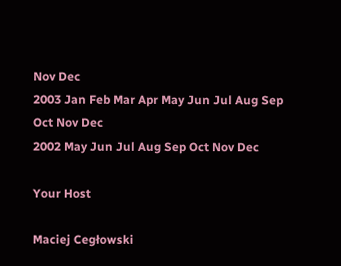Nov Dec
2003 Jan Feb Mar Apr May Jun Jul Aug Sep Oct Nov Dec
2002 May Jun Jul Aug Sep Oct Nov Dec

Your Host

Maciej Cegłowski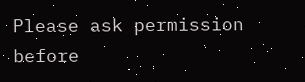Please ask permission before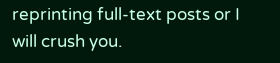reprinting full-text posts or I will crush you.